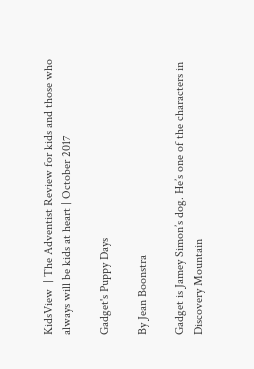KidsView  | The Adventist Review for kids and those who always will be kids at heart | October 2017

Gadget's Puppy Days

By Jean Boonstra

Gadget is Jamey Simon’s dog. He’s one of the characters in Discovery Mountain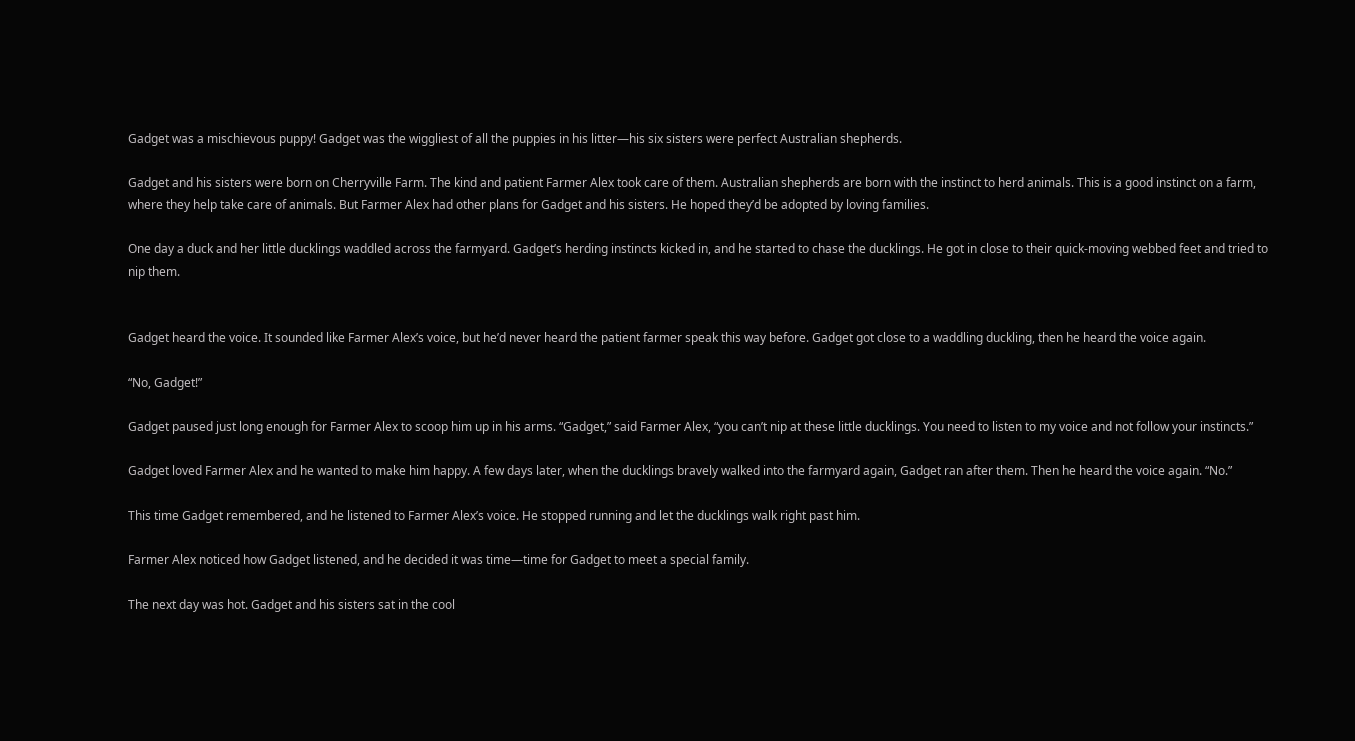Gadget was a mischievous puppy! Gadget was the wiggliest of all the puppies in his litter—his six sisters were perfect Australian shepherds.

Gadget and his sisters were born on Cherryville Farm. The kind and patient Farmer Alex took care of them. Australian shepherds are born with the instinct to herd animals. This is a good instinct on a farm, where they help take care of animals. But Farmer Alex had other plans for Gadget and his sisters. He hoped they’d be adopted by loving families.

One day a duck and her little ducklings waddled across the farmyard. Gadget’s herding instincts kicked in, and he started to chase the ducklings. He got in close to their quick-moving webbed feet and tried to nip them.


Gadget heard the voice. It sounded like Farmer Alex’s voice, but he’d never heard the patient farmer speak this way before. Gadget got close to a waddling duckling, then he heard the voice again.

“No, Gadget!”

Gadget paused just long enough for Farmer Alex to scoop him up in his arms. “Gadget,” said Farmer Alex, “you can’t nip at these little ducklings. You need to listen to my voice and not follow your instincts.”

Gadget loved Farmer Alex and he wanted to make him happy. A few days later, when the ducklings bravely walked into the farmyard again, Gadget ran after them. Then he heard the voice again. “No.”

This time Gadget remembered, and he listened to Farmer Alex’s voice. He stopped running and let the ducklings walk right past him.

Farmer Alex noticed how Gadget listened, and he decided it was time—time for Gadget to meet a special family.

The next day was hot. Gadget and his sisters sat in the cool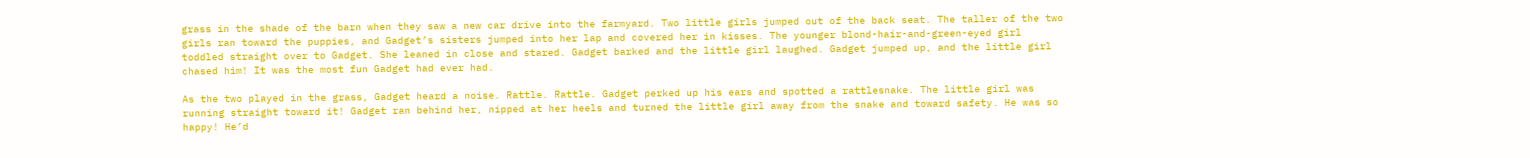grass in the shade of the barn when they saw a new car drive into the farmyard. Two little girls jumped out of the back seat. The taller of the two girls ran toward the puppies, and Gadget’s sisters jumped into her lap and covered her in kisses. The younger blond-hair-and-green-eyed girl toddled straight over to Gadget. She leaned in close and stared. Gadget barked and the little girl laughed. Gadget jumped up, and the little girl chased him! It was the most fun Gadget had ever had.

As the two played in the grass, Gadget heard a noise. Rattle. Rattle. Gadget perked up his ears and spotted a rattlesnake. The little girl was running straight toward it! Gadget ran behind her, nipped at her heels and turned the little girl away from the snake and toward safety. He was so happy! He’d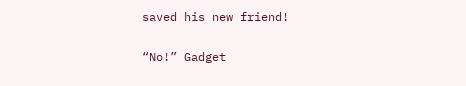saved his new friend!

“No!” Gadget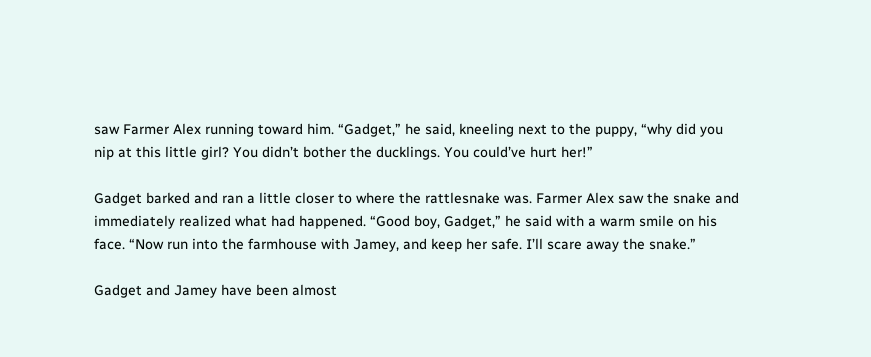saw Farmer Alex running toward him. “Gadget,” he said, kneeling next to the puppy, “why did you nip at this little girl? You didn’t bother the ducklings. You could’ve hurt her!”

Gadget barked and ran a little closer to where the rattlesnake was. Farmer Alex saw the snake and immediately realized what had happened. “Good boy, Gadget,” he said with a warm smile on his face. “Now run into the farmhouse with Jamey, and keep her safe. I’ll scare away the snake.”

Gadget and Jamey have been almost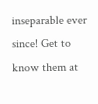inseparable ever since! Get to know them at